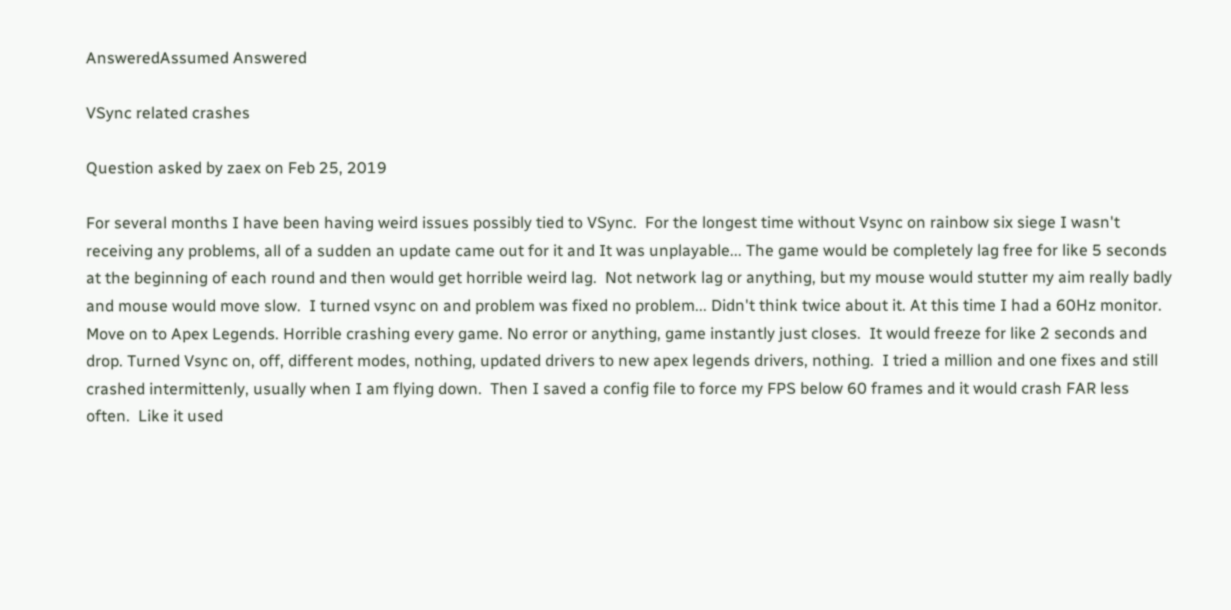AnsweredAssumed Answered

VSync related crashes

Question asked by zaex on Feb 25, 2019

For several months I have been having weird issues possibly tied to VSync.  For the longest time without Vsync on rainbow six siege I wasn't receiving any problems, all of a sudden an update came out for it and It was unplayable... The game would be completely lag free for like 5 seconds at the beginning of each round and then would get horrible weird lag.  Not network lag or anything, but my mouse would stutter my aim really badly and mouse would move slow.  I turned vsync on and problem was fixed no problem... Didn't think twice about it. At this time I had a 60Hz monitor.  Move on to Apex Legends. Horrible crashing every game. No error or anything, game instantly just closes.  It would freeze for like 2 seconds and drop. Turned Vsync on, off, different modes, nothing, updated drivers to new apex legends drivers, nothing.  I tried a million and one fixes and still crashed intermittenly, usually when I am flying down.  Then I saved a config file to force my FPS below 60 frames and it would crash FAR less often.  Like it used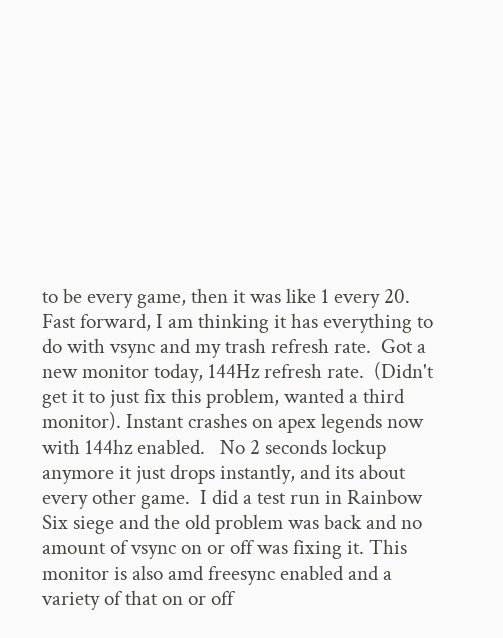to be every game, then it was like 1 every 20.  Fast forward, I am thinking it has everything to do with vsync and my trash refresh rate.  Got a new monitor today, 144Hz refresh rate.  (Didn't get it to just fix this problem, wanted a third monitor). Instant crashes on apex legends now with 144hz enabled.   No 2 seconds lockup anymore it just drops instantly, and its about every other game.  I did a test run in Rainbow Six siege and the old problem was back and no amount of vsync on or off was fixing it. This monitor is also amd freesync enabled and a variety of that on or off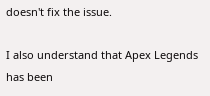doesn't fix the issue.

I also understand that Apex Legends has been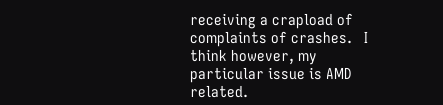receiving a crapload of complaints of crashes.   I think however, my particular issue is AMD related.